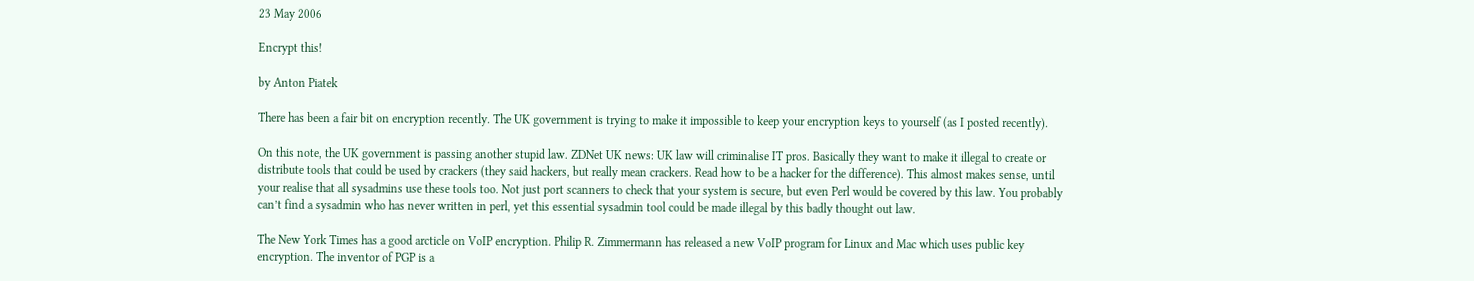23 May 2006

Encrypt this!

by Anton Piatek

There has been a fair bit on encryption recently. The UK government is trying to make it impossible to keep your encryption keys to yourself (as I posted recently).

On this note, the UK government is passing another stupid law. ZDNet UK news: UK law will criminalise IT pros. Basically they want to make it illegal to create or distribute tools that could be used by crackers (they said hackers, but really mean crackers. Read how to be a hacker for the difference). This almost makes sense, until your realise that all sysadmins use these tools too. Not just port scanners to check that your system is secure, but even Perl would be covered by this law. You probably can’t find a sysadmin who has never written in perl, yet this essential sysadmin tool could be made illegal by this badly thought out law.

The New York Times has a good arcticle on VoIP encryption. Philip R. Zimmermann has released a new VoIP program for Linux and Mac which uses public key encryption. The inventor of PGP is a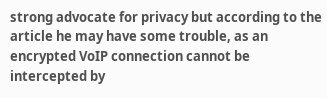strong advocate for privacy but according to the article he may have some trouble, as an encrypted VoIP connection cannot be intercepted by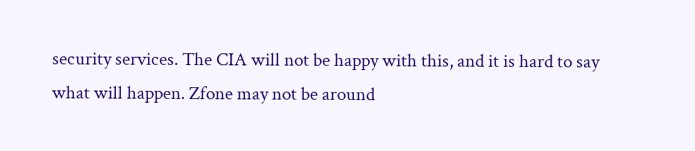security services. The CIA will not be happy with this, and it is hard to say what will happen. Zfone may not be around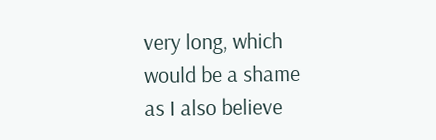very long, which would be a shame as I also believe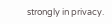strongly in privacy.